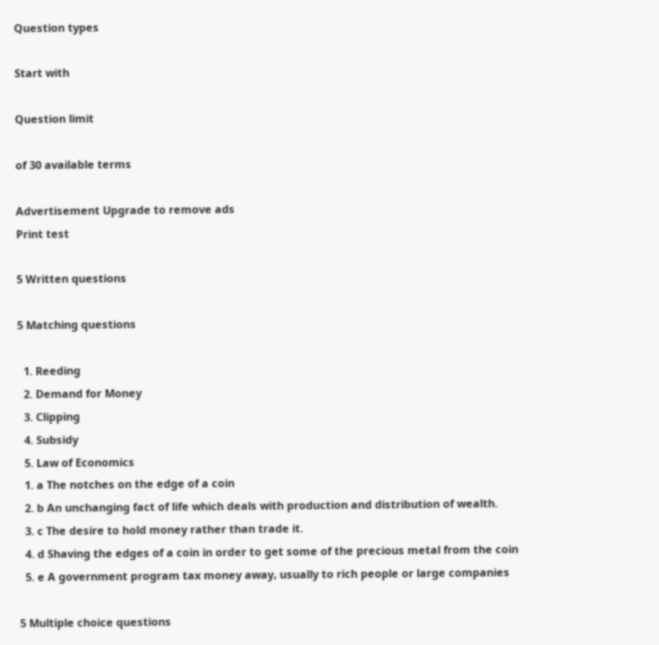Question types

Start with

Question limit

of 30 available terms

Advertisement Upgrade to remove ads
Print test

5 Written questions

5 Matching questions

  1. Reeding
  2. Demand for Money
  3. Clipping
  4. Subsidy
  5. Law of Economics
  1. a The notches on the edge of a coin
  2. b An unchanging fact of life which deals with production and distribution of wealth.
  3. c The desire to hold money rather than trade it.
  4. d Shaving the edges of a coin in order to get some of the precious metal from the coin
  5. e A government program tax money away, usually to rich people or large companies

5 Multiple choice questions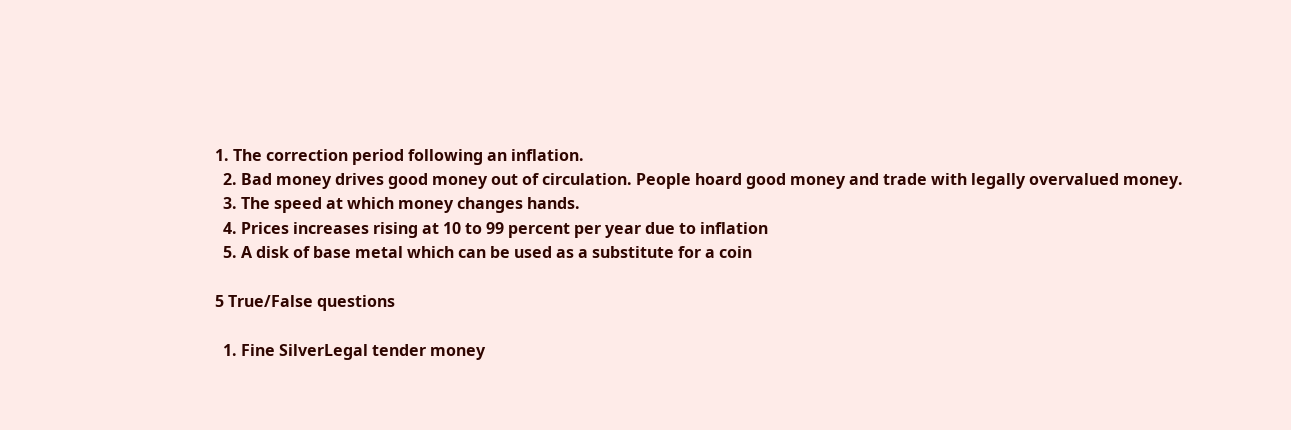1. The correction period following an inflation.
  2. Bad money drives good money out of circulation. People hoard good money and trade with legally overvalued money.
  3. The speed at which money changes hands.
  4. Prices increases rising at 10 to 99 percent per year due to inflation
  5. A disk of base metal which can be used as a substitute for a coin

5 True/False questions

  1. Fine SilverLegal tender money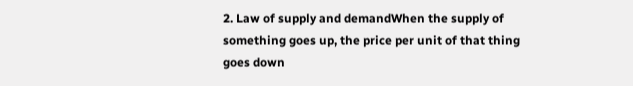2. Law of supply and demandWhen the supply of something goes up, the price per unit of that thing goes down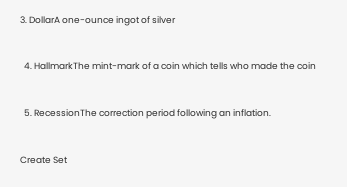3. DollarA one-ounce ingot of silver


  4. HallmarkThe mint-mark of a coin which tells who made the coin


  5. RecessionThe correction period following an inflation.


Create Set